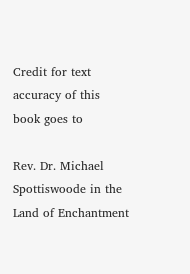Credit for text accuracy of this book goes to

Rev. Dr. Michael Spottiswoode in the Land of Enchantment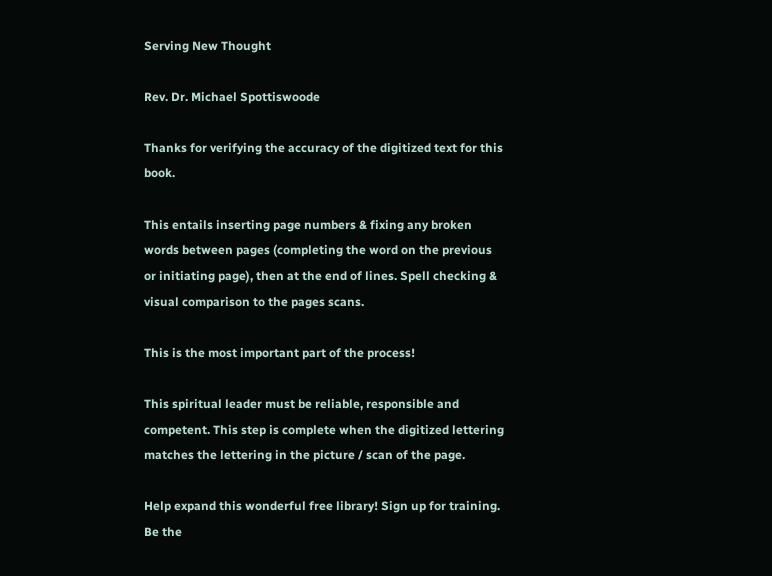Serving New Thought

Rev. Dr. Michael Spottiswoode

Thanks for verifying the accuracy of the digitized text for this book.

This entails inserting page numbers & fixing any broken words between pages (completing the word on the previous or initiating page), then at the end of lines. Spell checking & visual comparison to the pages scans.

This is the most important part of the process!

This spiritual leader must be reliable, responsible and competent. This step is complete when the digitized lettering matches the lettering in the picture / scan of the page.

Help expand this wonderful free library! Sign up for training. Be the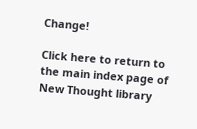Change!

Click here to return to the main index page of New Thought library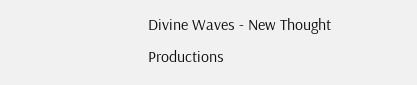Divine Waves - New Thought Productions